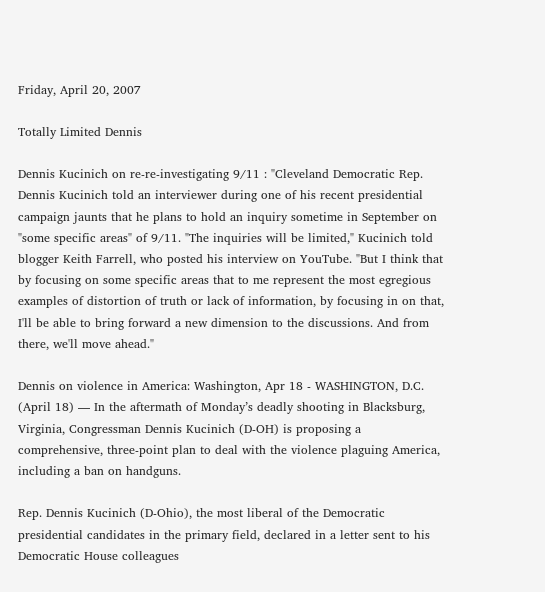Friday, April 20, 2007

Totally Limited Dennis

Dennis Kucinich on re-re-investigating 9/11 : "Cleveland Democratic Rep. Dennis Kucinich told an interviewer during one of his recent presidential campaign jaunts that he plans to hold an inquiry sometime in September on "some specific areas" of 9/11. "The inquiries will be limited," Kucinich told blogger Keith Farrell, who posted his interview on YouTube. "But I think that by focusing on some specific areas that to me represent the most egregious examples of distortion of truth or lack of information, by focusing in on that, I'll be able to bring forward a new dimension to the discussions. And from there, we'll move ahead."

Dennis on violence in America: Washington, Apr 18 - WASHINGTON, D.C. (April 18) — In the aftermath of Monday’s deadly shooting in Blacksburg, Virginia, Congressman Dennis Kucinich (D-OH) is proposing a comprehensive, three-point plan to deal with the violence plaguing America, including a ban on handguns.

Rep. Dennis Kucinich (D-Ohio), the most liberal of the Democratic presidential candidates in the primary field, declared in a letter sent to his Democratic House colleagues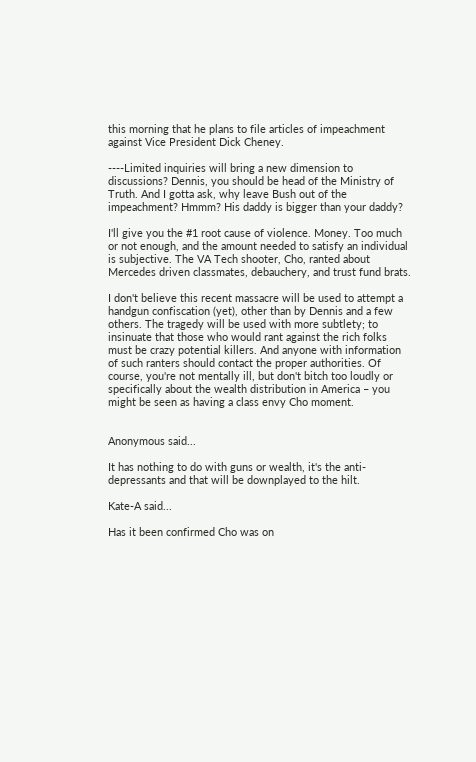this morning that he plans to file articles of impeachment against Vice President Dick Cheney.

----Limited inquiries will bring a new dimension to discussions? Dennis, you should be head of the Ministry of Truth. And I gotta ask, why leave Bush out of the impeachment? Hmmm? His daddy is bigger than your daddy?

I'll give you the #1 root cause of violence. Money. Too much or not enough, and the amount needed to satisfy an individual is subjective. The VA Tech shooter, Cho, ranted about Mercedes driven classmates, debauchery, and trust fund brats.

I don't believe this recent massacre will be used to attempt a handgun confiscation (yet), other than by Dennis and a few others. The tragedy will be used with more subtlety; to insinuate that those who would rant against the rich folks must be crazy potential killers. And anyone with information of such ranters should contact the proper authorities. Of course, you're not mentally ill, but don't bitch too loudly or specifically about the wealth distribution in America – you might be seen as having a class envy Cho moment.


Anonymous said...

It has nothing to do with guns or wealth, it's the anti-depressants and that will be downplayed to the hilt.

Kate-A said...

Has it been confirmed Cho was on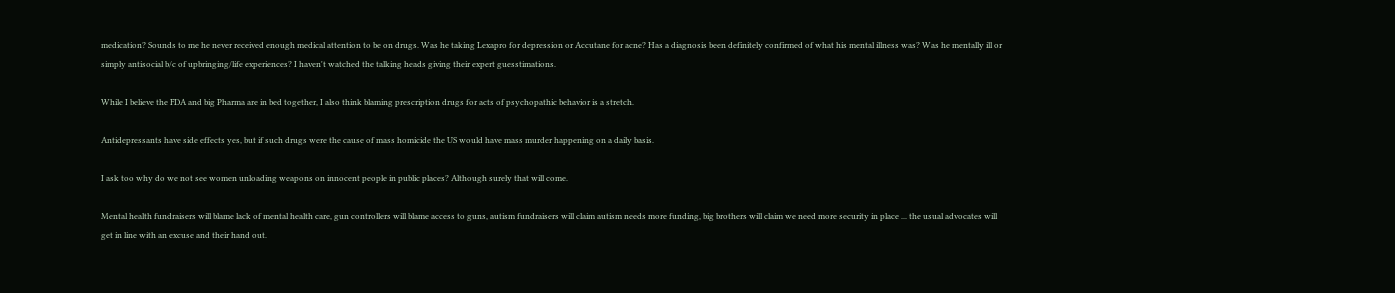medication? Sounds to me he never received enough medical attention to be on drugs. Was he taking Lexapro for depression or Accutane for acne? Has a diagnosis been definitely confirmed of what his mental illness was? Was he mentally ill or simply antisocial b/c of upbringing/life experiences? I haven't watched the talking heads giving their expert guesstimations.

While I believe the FDA and big Pharma are in bed together, I also think blaming prescription drugs for acts of psychopathic behavior is a stretch.

Antidepressants have side effects yes, but if such drugs were the cause of mass homicide the US would have mass murder happening on a daily basis.

I ask too why do we not see women unloading weapons on innocent people in public places? Although surely that will come.

Mental health fundraisers will blame lack of mental health care, gun controllers will blame access to guns, autism fundraisers will claim autism needs more funding, big brothers will claim we need more security in place ... the usual advocates will get in line with an excuse and their hand out.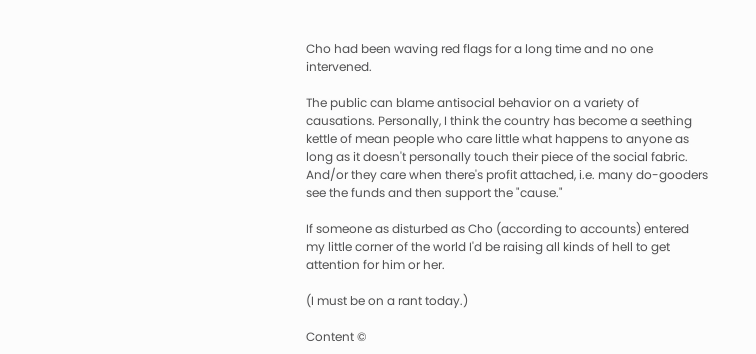Cho had been waving red flags for a long time and no one intervened.

The public can blame antisocial behavior on a variety of causations. Personally, I think the country has become a seething kettle of mean people who care little what happens to anyone as long as it doesn't personally touch their piece of the social fabric. And/or they care when there's profit attached, i.e. many do-gooders see the funds and then support the "cause."

If someone as disturbed as Cho (according to accounts) entered my little corner of the world I'd be raising all kinds of hell to get attention for him or her.

(I must be on a rant today.)

Content ©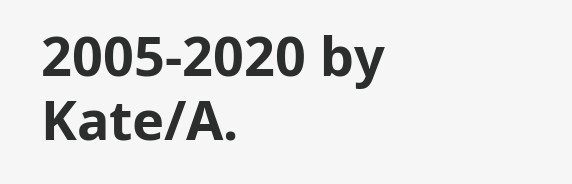2005-2020 by Kate/A.